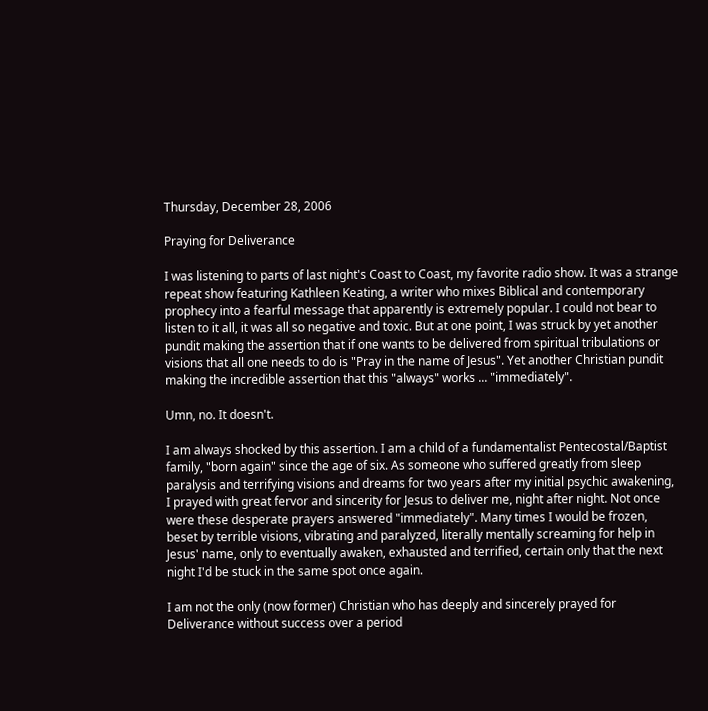Thursday, December 28, 2006

Praying for Deliverance

I was listening to parts of last night's Coast to Coast, my favorite radio show. It was a strange repeat show featuring Kathleen Keating, a writer who mixes Biblical and contemporary prophecy into a fearful message that apparently is extremely popular. I could not bear to listen to it all, it was all so negative and toxic. But at one point, I was struck by yet another pundit making the assertion that if one wants to be delivered from spiritual tribulations or visions that all one needs to do is "Pray in the name of Jesus". Yet another Christian pundit making the incredible assertion that this "always" works ... "immediately".

Umn, no. It doesn't.

I am always shocked by this assertion. I am a child of a fundamentalist Pentecostal/Baptist family, "born again" since the age of six. As someone who suffered greatly from sleep paralysis and terrifying visions and dreams for two years after my initial psychic awakening, I prayed with great fervor and sincerity for Jesus to deliver me, night after night. Not once were these desperate prayers answered "immediately". Many times I would be frozen, beset by terrible visions, vibrating and paralyzed, literally mentally screaming for help in Jesus' name, only to eventually awaken, exhausted and terrified, certain only that the next night I'd be stuck in the same spot once again.

I am not the only (now former) Christian who has deeply and sincerely prayed for Deliverance without success over a period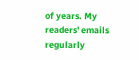of years. My readers' emails regularly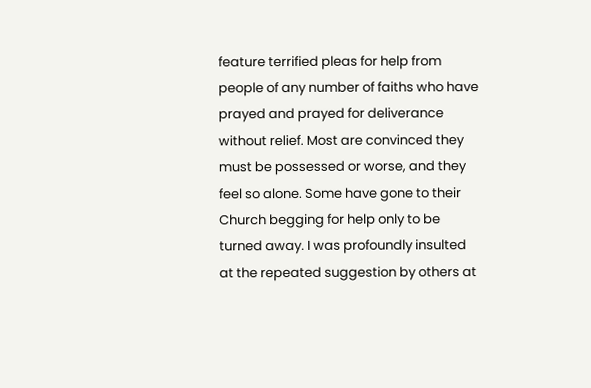feature terrified pleas for help from people of any number of faiths who have prayed and prayed for deliverance without relief. Most are convinced they must be possessed or worse, and they feel so alone. Some have gone to their Church begging for help only to be turned away. I was profoundly insulted at the repeated suggestion by others at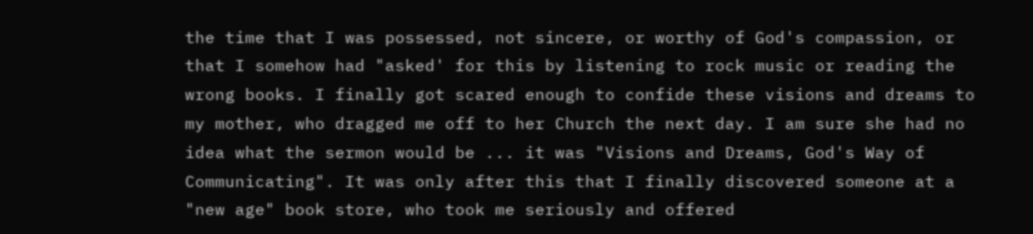the time that I was possessed, not sincere, or worthy of God's compassion, or that I somehow had "asked' for this by listening to rock music or reading the wrong books. I finally got scared enough to confide these visions and dreams to my mother, who dragged me off to her Church the next day. I am sure she had no idea what the sermon would be ... it was "Visions and Dreams, God's Way of Communicating". It was only after this that I finally discovered someone at a "new age" book store, who took me seriously and offered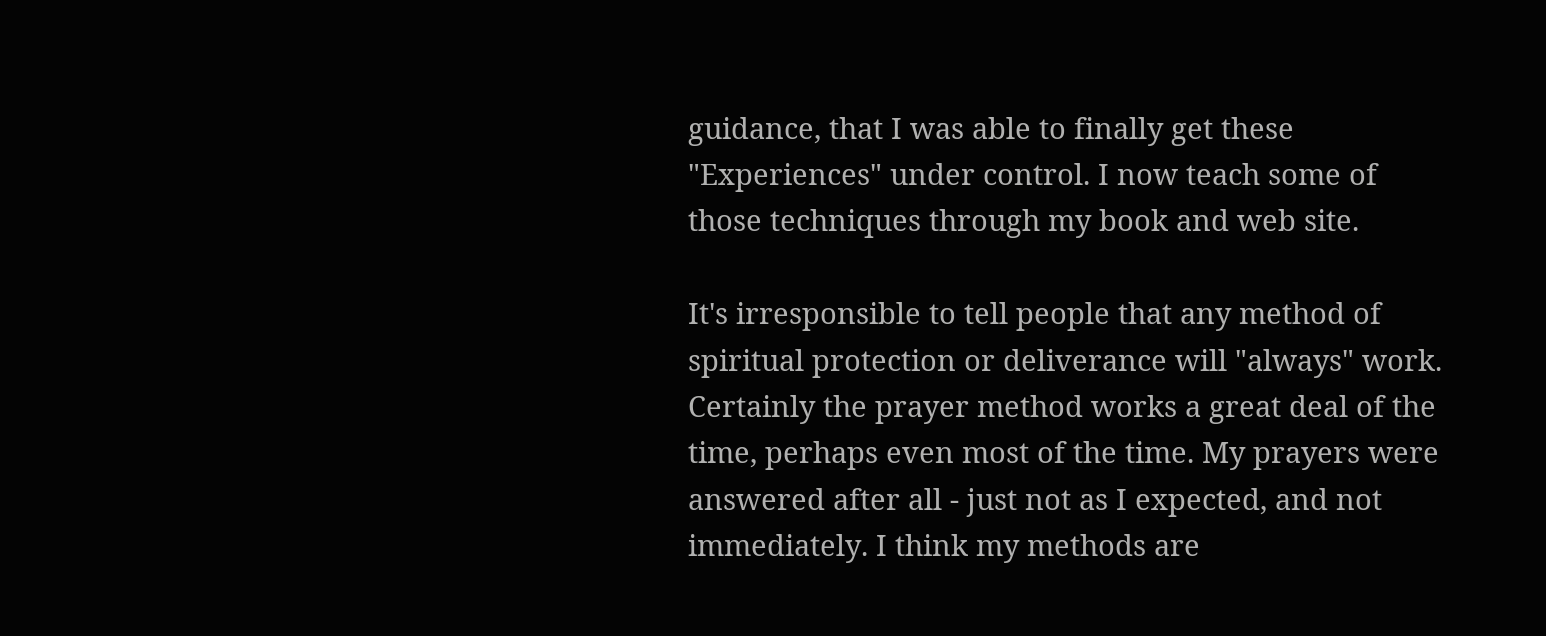guidance, that I was able to finally get these "Experiences" under control. I now teach some of those techniques through my book and web site.

It's irresponsible to tell people that any method of spiritual protection or deliverance will "always" work. Certainly the prayer method works a great deal of the time, perhaps even most of the time. My prayers were answered after all - just not as I expected, and not immediately. I think my methods are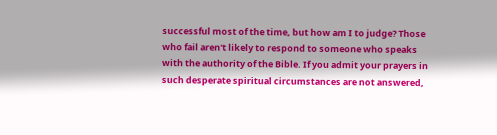successful most of the time, but how am I to judge? Those who fail aren't likely to respond to someone who speaks with the authority of the Bible. If you admit your prayers in such desperate spiritual circumstances are not answered,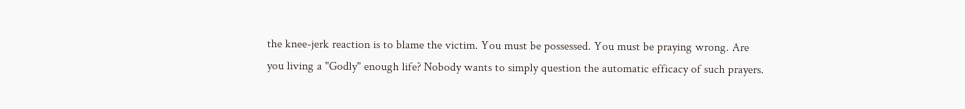the knee-jerk reaction is to blame the victim. You must be possessed. You must be praying wrong. Are you living a "Godly" enough life? Nobody wants to simply question the automatic efficacy of such prayers.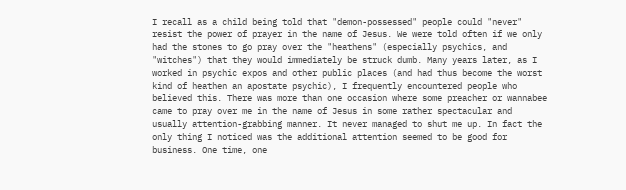I recall as a child being told that "demon-possessed" people could "never" resist the power of prayer in the name of Jesus. We were told often if we only had the stones to go pray over the "heathens" (especially psychics, and "witches") that they would immediately be struck dumb. Many years later, as I worked in psychic expos and other public places (and had thus become the worst kind of heathen an apostate psychic), I frequently encountered people who believed this. There was more than one occasion where some preacher or wannabee came to pray over me in the name of Jesus in some rather spectacular and usually attention-grabbing manner. It never managed to shut me up. In fact the only thing I noticed was the additional attention seemed to be good for business. One time, one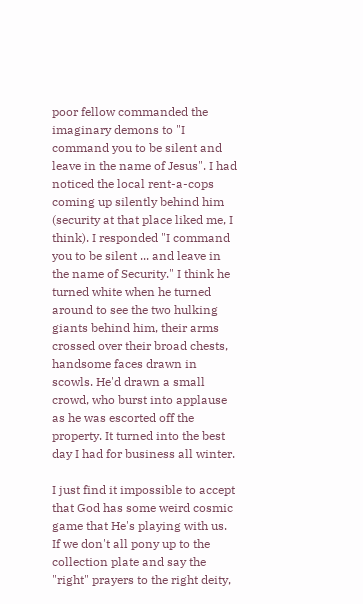poor fellow commanded the imaginary demons to "I command you to be silent and leave in the name of Jesus". I had noticed the local rent-a-cops coming up silently behind him (security at that place liked me, I think). I responded "I command you to be silent ... and leave in the name of Security." I think he turned white when he turned around to see the two hulking giants behind him, their arms crossed over their broad chests, handsome faces drawn in scowls. He'd drawn a small crowd, who burst into applause as he was escorted off the property. It turned into the best day I had for business all winter.

I just find it impossible to accept that God has some weird cosmic game that He's playing with us. If we don't all pony up to the collection plate and say the "right" prayers to the right deity,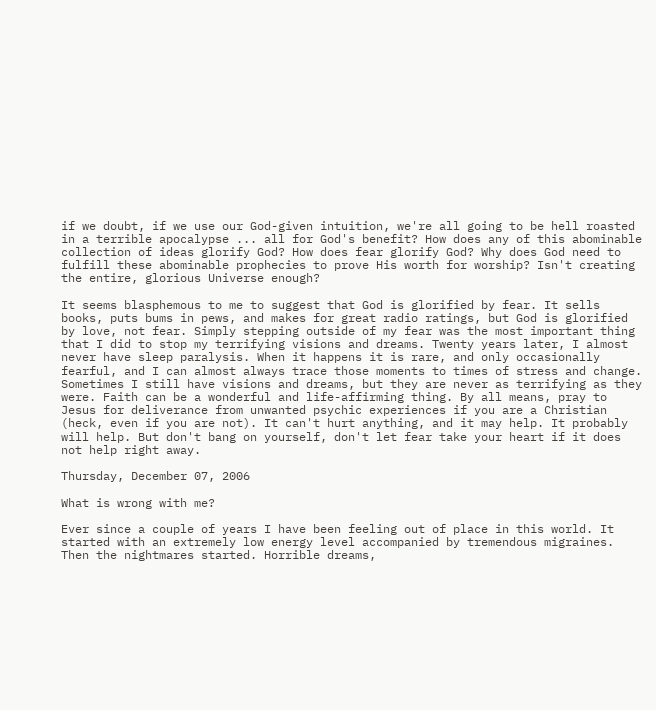if we doubt, if we use our God-given intuition, we're all going to be hell roasted in a terrible apocalypse ... all for God's benefit? How does any of this abominable collection of ideas glorify God? How does fear glorify God? Why does God need to fulfill these abominable prophecies to prove His worth for worship? Isn't creating the entire, glorious Universe enough?

It seems blasphemous to me to suggest that God is glorified by fear. It sells books, puts bums in pews, and makes for great radio ratings, but God is glorified by love, not fear. Simply stepping outside of my fear was the most important thing that I did to stop my terrifying visions and dreams. Twenty years later, I almost never have sleep paralysis. When it happens it is rare, and only occasionally fearful, and I can almost always trace those moments to times of stress and change. Sometimes I still have visions and dreams, but they are never as terrifying as they were. Faith can be a wonderful and life-affirming thing. By all means, pray to Jesus for deliverance from unwanted psychic experiences if you are a Christian (heck, even if you are not). It can't hurt anything, and it may help. It probably will help. But don't bang on yourself, don't let fear take your heart if it does not help right away.

Thursday, December 07, 2006

What is wrong with me?

Ever since a couple of years I have been feeling out of place in this world. It started with an extremely low energy level accompanied by tremendous migraines. Then the nightmares started. Horrible dreams,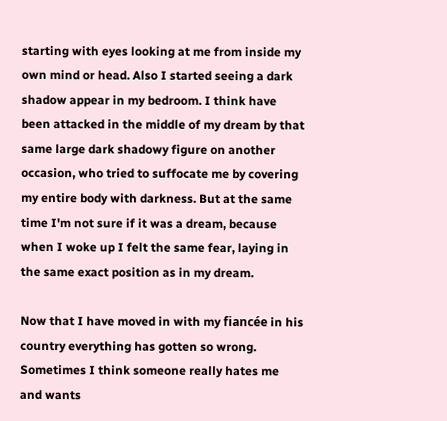starting with eyes looking at me from inside my own mind or head. Also I started seeing a dark shadow appear in my bedroom. I think have been attacked in the middle of my dream by that same large dark shadowy figure on another occasion, who tried to suffocate me by covering my entire body with darkness. But at the same time I'm not sure if it was a dream, because when I woke up I felt the same fear, laying in the same exact position as in my dream.

Now that I have moved in with my fiancée in his country everything has gotten so wrong. Sometimes I think someone really hates me and wants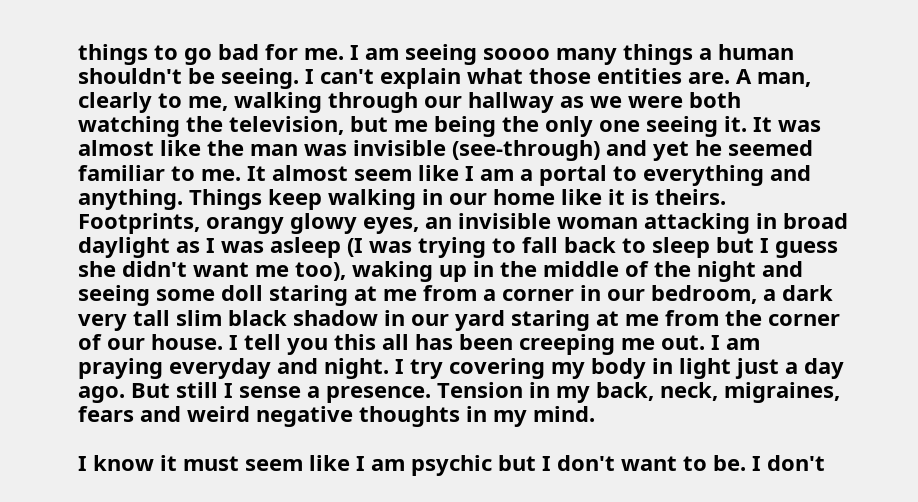things to go bad for me. I am seeing soooo many things a human shouldn't be seeing. I can't explain what those entities are. A man, clearly to me, walking through our hallway as we were both watching the television, but me being the only one seeing it. It was almost like the man was invisible (see-through) and yet he seemed familiar to me. It almost seem like I am a portal to everything and anything. Things keep walking in our home like it is theirs. Footprints, orangy glowy eyes, an invisible woman attacking in broad daylight as I was asleep (I was trying to fall back to sleep but I guess she didn't want me too), waking up in the middle of the night and seeing some doll staring at me from a corner in our bedroom, a dark very tall slim black shadow in our yard staring at me from the corner of our house. I tell you this all has been creeping me out. I am praying everyday and night. I try covering my body in light just a day ago. But still I sense a presence. Tension in my back, neck, migraines, fears and weird negative thoughts in my mind.

I know it must seem like I am psychic but I don't want to be. I don't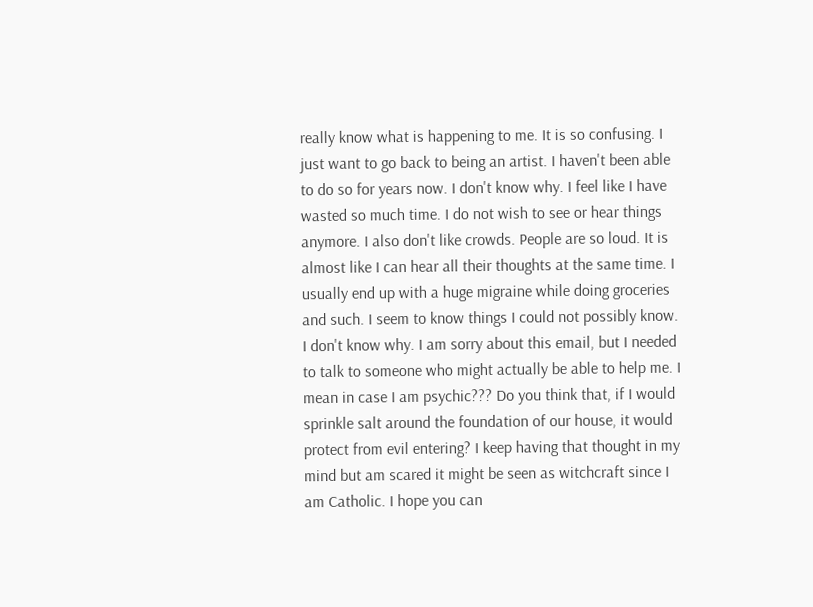really know what is happening to me. It is so confusing. I just want to go back to being an artist. I haven't been able to do so for years now. I don't know why. I feel like I have wasted so much time. I do not wish to see or hear things anymore. I also don't like crowds. People are so loud. It is almost like I can hear all their thoughts at the same time. I usually end up with a huge migraine while doing groceries and such. I seem to know things I could not possibly know. I don't know why. I am sorry about this email, but I needed to talk to someone who might actually be able to help me. I mean in case I am psychic??? Do you think that, if I would sprinkle salt around the foundation of our house, it would protect from evil entering? I keep having that thought in my mind but am scared it might be seen as witchcraft since I am Catholic. I hope you can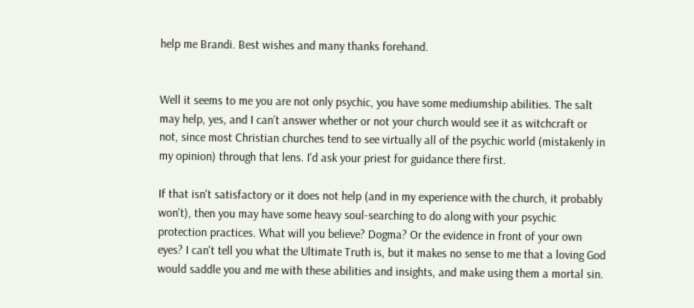help me Brandi. Best wishes and many thanks forehand.


Well it seems to me you are not only psychic, you have some mediumship abilities. The salt may help, yes, and I can’t answer whether or not your church would see it as witchcraft or not, since most Christian churches tend to see virtually all of the psychic world (mistakenly in my opinion) through that lens. I'd ask your priest for guidance there first.

If that isn't satisfactory or it does not help (and in my experience with the church, it probably won't), then you may have some heavy soul-searching to do along with your psychic protection practices. What will you believe? Dogma? Or the evidence in front of your own eyes? I can't tell you what the Ultimate Truth is, but it makes no sense to me that a loving God would saddle you and me with these abilities and insights, and make using them a mortal sin.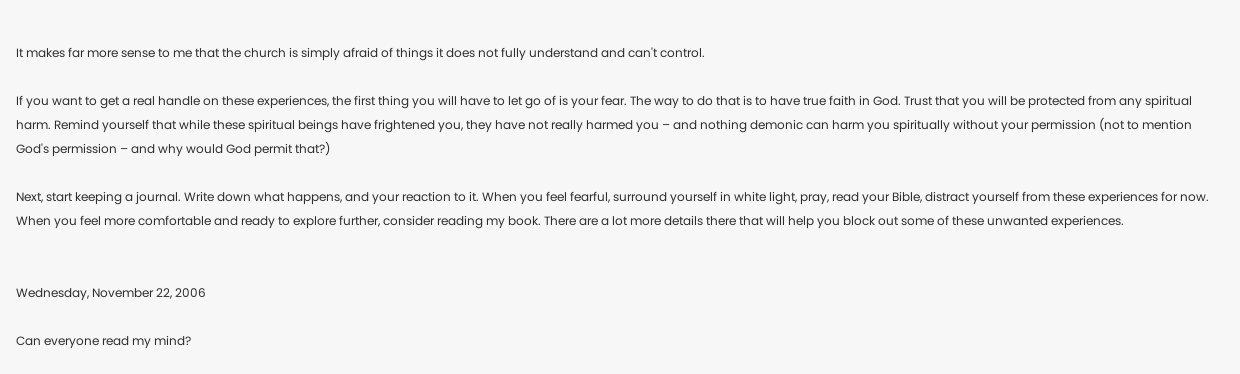It makes far more sense to me that the church is simply afraid of things it does not fully understand and can't control.

If you want to get a real handle on these experiences, the first thing you will have to let go of is your fear. The way to do that is to have true faith in God. Trust that you will be protected from any spiritual harm. Remind yourself that while these spiritual beings have frightened you, they have not really harmed you – and nothing demonic can harm you spiritually without your permission (not to mention God's permission – and why would God permit that?)

Next, start keeping a journal. Write down what happens, and your reaction to it. When you feel fearful, surround yourself in white light, pray, read your Bible, distract yourself from these experiences for now. When you feel more comfortable and ready to explore further, consider reading my book. There are a lot more details there that will help you block out some of these unwanted experiences.


Wednesday, November 22, 2006

Can everyone read my mind?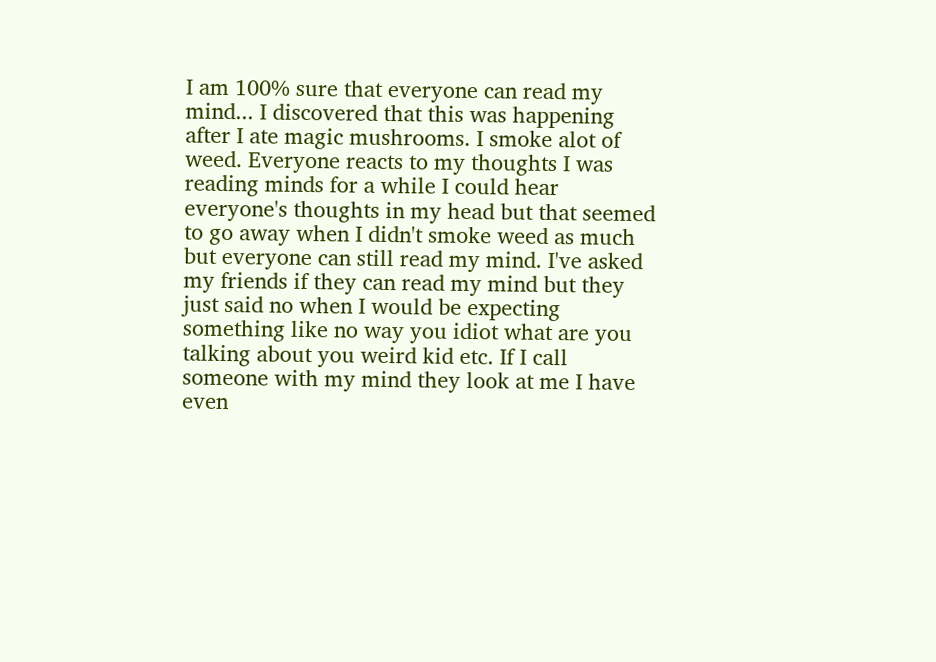I am 100% sure that everyone can read my mind... I discovered that this was happening after I ate magic mushrooms. I smoke alot of weed. Everyone reacts to my thoughts I was reading minds for a while I could hear everyone's thoughts in my head but that seemed to go away when I didn't smoke weed as much but everyone can still read my mind. I've asked my friends if they can read my mind but they just said no when I would be expecting something like no way you idiot what are you talking about you weird kid etc. If I call someone with my mind they look at me I have even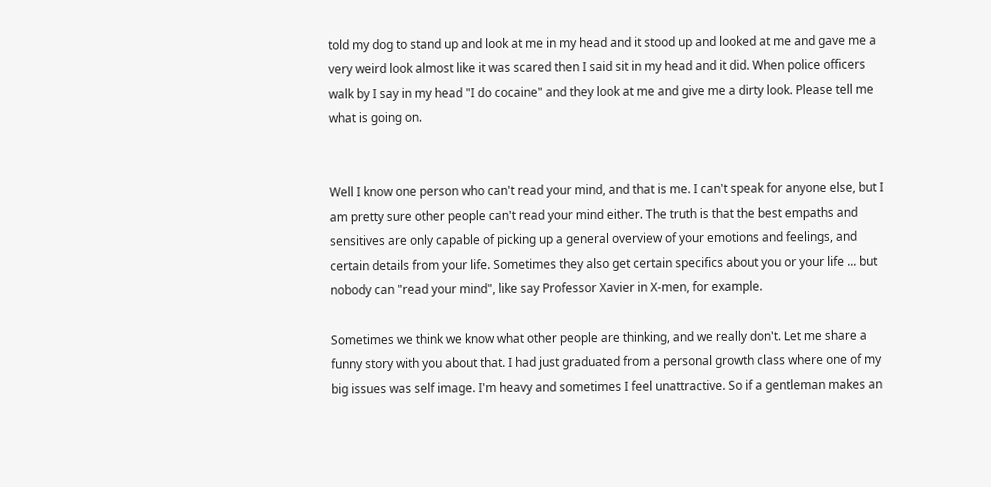told my dog to stand up and look at me in my head and it stood up and looked at me and gave me a very weird look almost like it was scared then I said sit in my head and it did. When police officers walk by I say in my head "I do cocaine" and they look at me and give me a dirty look. Please tell me what is going on.


Well I know one person who can't read your mind, and that is me. I can't speak for anyone else, but I am pretty sure other people can't read your mind either. The truth is that the best empaths and sensitives are only capable of picking up a general overview of your emotions and feelings, and certain details from your life. Sometimes they also get certain specifics about you or your life ... but nobody can "read your mind", like say Professor Xavier in X-men, for example.

Sometimes we think we know what other people are thinking, and we really don't. Let me share a funny story with you about that. I had just graduated from a personal growth class where one of my big issues was self image. I'm heavy and sometimes I feel unattractive. So if a gentleman makes an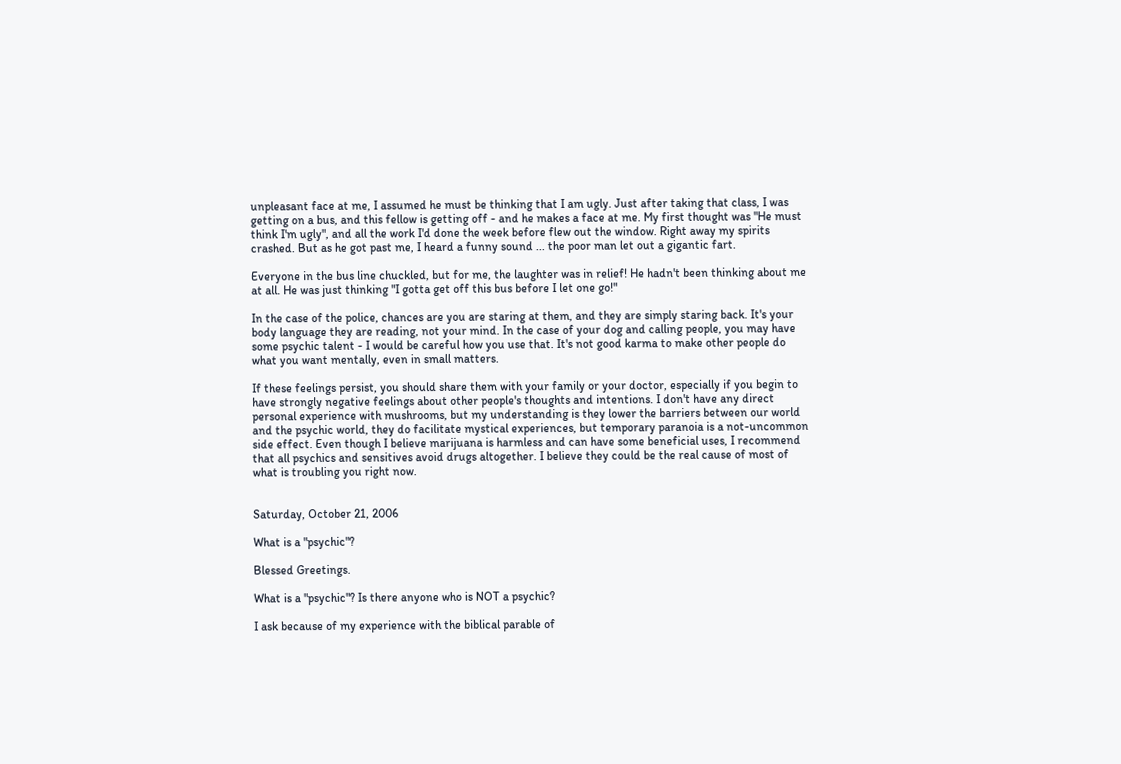unpleasant face at me, I assumed he must be thinking that I am ugly. Just after taking that class, I was getting on a bus, and this fellow is getting off - and he makes a face at me. My first thought was "He must think I'm ugly", and all the work I'd done the week before flew out the window. Right away my spirits crashed. But as he got past me, I heard a funny sound ... the poor man let out a gigantic fart.

Everyone in the bus line chuckled, but for me, the laughter was in relief! He hadn't been thinking about me at all. He was just thinking "I gotta get off this bus before I let one go!"

In the case of the police, chances are you are staring at them, and they are simply staring back. It's your body language they are reading, not your mind. In the case of your dog and calling people, you may have some psychic talent - I would be careful how you use that. It's not good karma to make other people do what you want mentally, even in small matters.

If these feelings persist, you should share them with your family or your doctor, especially if you begin to have strongly negative feelings about other people's thoughts and intentions. I don't have any direct personal experience with mushrooms, but my understanding is they lower the barriers between our world and the psychic world, they do facilitate mystical experiences, but temporary paranoia is a not-uncommon side effect. Even though I believe marijuana is harmless and can have some beneficial uses, I recommend that all psychics and sensitives avoid drugs altogether. I believe they could be the real cause of most of what is troubling you right now.


Saturday, October 21, 2006

What is a "psychic"?

Blessed Greetings.

What is a "psychic"? Is there anyone who is NOT a psychic?

I ask because of my experience with the biblical parable of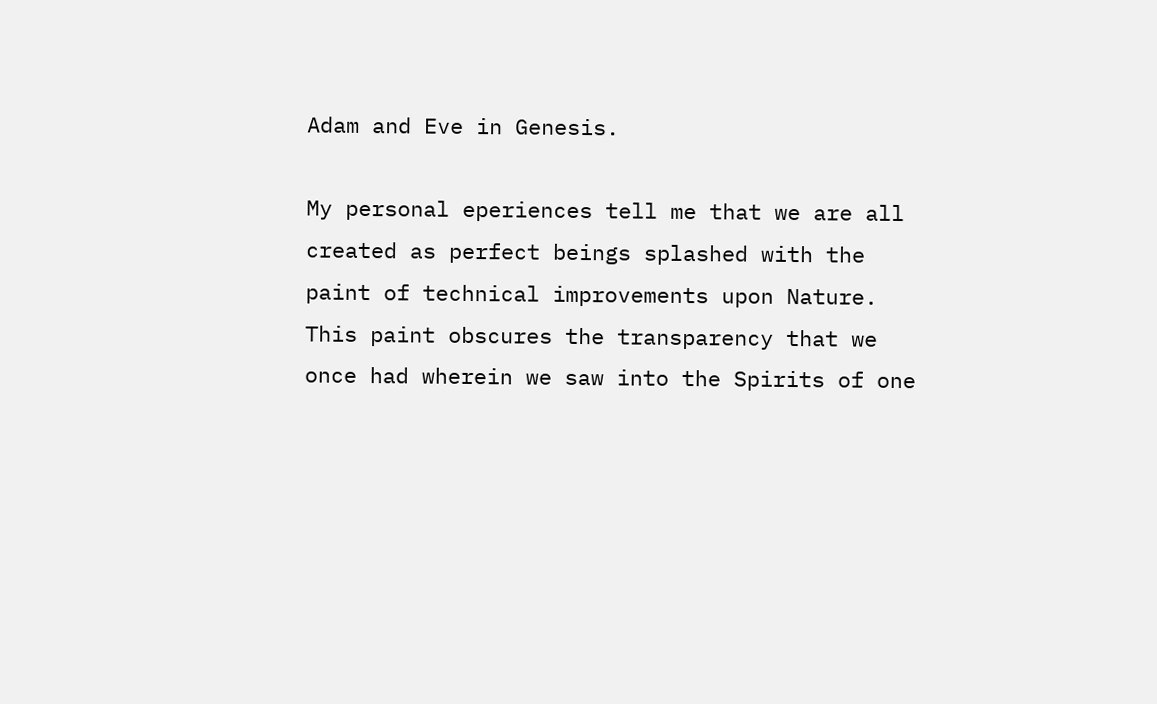Adam and Eve in Genesis.

My personal eperiences tell me that we are all created as perfect beings splashed with the paint of technical improvements upon Nature. This paint obscures the transparency that we once had wherein we saw into the Spirits of one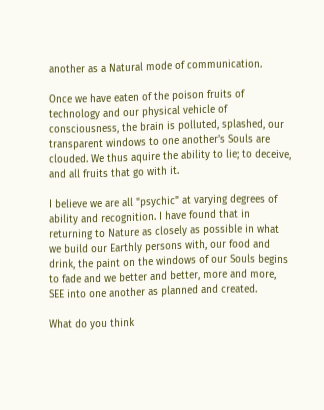another as a Natural mode of communication.

Once we have eaten of the poison fruits of technology and our physical vehicle of consciousness, the brain is polluted, splashed, our transparent windows to one another's Souls are clouded. We thus aquire the ability to lie; to deceive, and all fruits that go with it.

I believe we are all "psychic" at varying degrees of ability and recognition. I have found that in returning to Nature as closely as possible in what we build our Earthly persons with, our food and drink, the paint on the windows of our Souls begins to fade and we better and better, more and more, SEE into one another as planned and created.

What do you think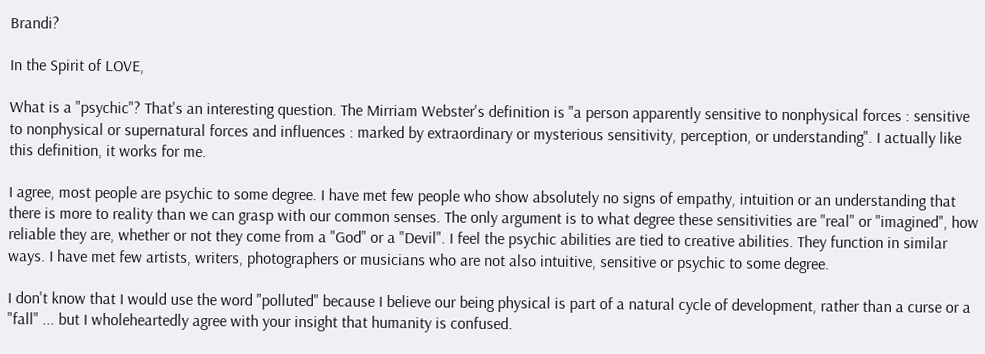Brandi?

In the Spirit of LOVE,

What is a "psychic"? That's an interesting question. The Mirriam Webster's definition is "a person apparently sensitive to nonphysical forces : sensitive to nonphysical or supernatural forces and influences : marked by extraordinary or mysterious sensitivity, perception, or understanding". I actually like this definition, it works for me.

I agree, most people are psychic to some degree. I have met few people who show absolutely no signs of empathy, intuition or an understanding that there is more to reality than we can grasp with our common senses. The only argument is to what degree these sensitivities are "real" or "imagined", how reliable they are, whether or not they come from a "God" or a "Devil". I feel the psychic abilities are tied to creative abilities. They function in similar ways. I have met few artists, writers, photographers or musicians who are not also intuitive, sensitive or psychic to some degree.

I don't know that I would use the word "polluted" because I believe our being physical is part of a natural cycle of development, rather than a curse or a "fall" ... but I wholeheartedly agree with your insight that humanity is confused.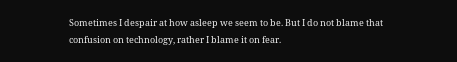Sometimes I despair at how asleep we seem to be. But I do not blame that confusion on technology, rather I blame it on fear.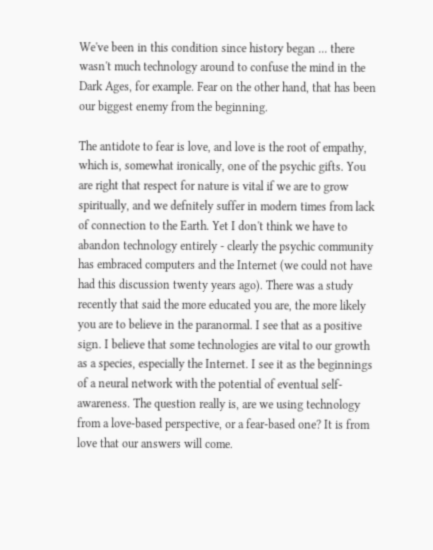We've been in this condition since history began ... there wasn't much technology around to confuse the mind in the Dark Ages, for example. Fear on the other hand, that has been our biggest enemy from the beginning.

The antidote to fear is love, and love is the root of empathy, which is, somewhat ironically, one of the psychic gifts. You are right that respect for nature is vital if we are to grow spiritually, and we defnitely suffer in modern times from lack of connection to the Earth. Yet I don't think we have to abandon technology entirely - clearly the psychic community has embraced computers and the Internet (we could not have had this discussion twenty years ago). There was a study recently that said the more educated you are, the more likely you are to believe in the paranormal. I see that as a positive sign. I believe that some technologies are vital to our growth as a species, especially the Internet. I see it as the beginnings of a neural network with the potential of eventual self-awareness. The question really is, are we using technology from a love-based perspective, or a fear-based one? It is from love that our answers will come.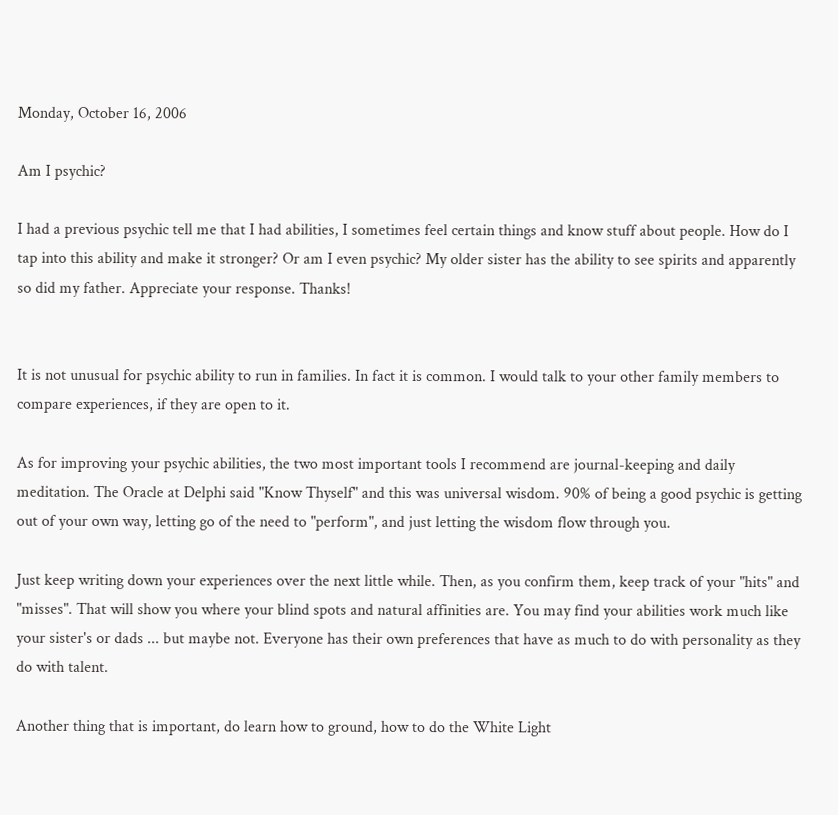Monday, October 16, 2006

Am I psychic?

I had a previous psychic tell me that I had abilities, I sometimes feel certain things and know stuff about people. How do I tap into this ability and make it stronger? Or am I even psychic? My older sister has the ability to see spirits and apparently so did my father. Appreciate your response. Thanks!


It is not unusual for psychic ability to run in families. In fact it is common. I would talk to your other family members to compare experiences, if they are open to it.

As for improving your psychic abilities, the two most important tools I recommend are journal-keeping and daily meditation. The Oracle at Delphi said "Know Thyself" and this was universal wisdom. 90% of being a good psychic is getting out of your own way, letting go of the need to "perform", and just letting the wisdom flow through you.

Just keep writing down your experiences over the next little while. Then, as you confirm them, keep track of your "hits" and "misses". That will show you where your blind spots and natural affinities are. You may find your abilities work much like your sister's or dads ... but maybe not. Everyone has their own preferences that have as much to do with personality as they do with talent.

Another thing that is important, do learn how to ground, how to do the White Light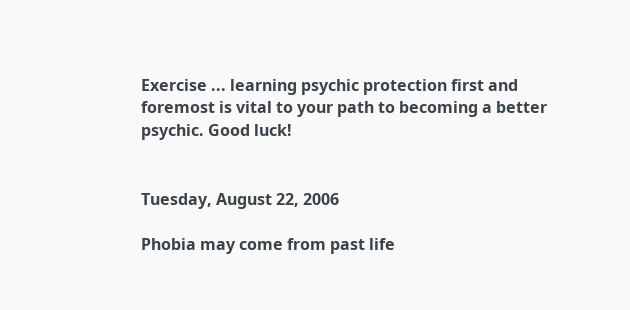Exercise ... learning psychic protection first and foremost is vital to your path to becoming a better psychic. Good luck!


Tuesday, August 22, 2006

Phobia may come from past life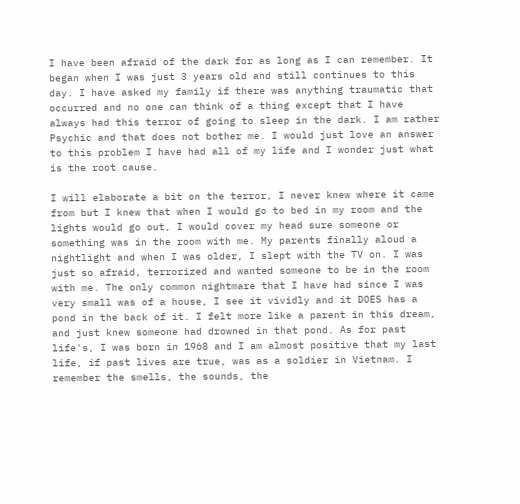I have been afraid of the dark for as long as I can remember. It began when I was just 3 years old and still continues to this day. I have asked my family if there was anything traumatic that occurred and no one can think of a thing except that I have always had this terror of going to sleep in the dark. I am rather Psychic and that does not bother me. I would just love an answer to this problem I have had all of my life and I wonder just what is the root cause.

I will elaborate a bit on the terror, I never knew where it came from but I knew that when I would go to bed in my room and the lights would go out, I would cover my head sure someone or something was in the room with me. My parents finally aloud a nightlight and when I was older, I slept with the TV on. I was just so afraid, terrorized and wanted someone to be in the room with me. The only common nightmare that I have had since I was very small was of a house, I see it vividly and it DOES has a pond in the back of it. I felt more like a parent in this dream, and just knew someone had drowned in that pond. As for past life's, I was born in 1968 and I am almost positive that my last life, if past lives are true, was as a soldier in Vietnam. I remember the smells, the sounds, the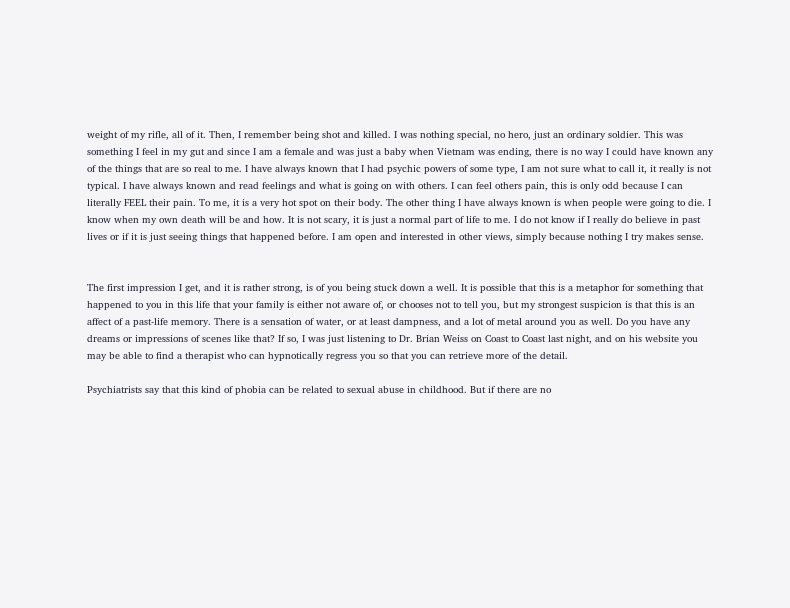weight of my rifle, all of it. Then, I remember being shot and killed. I was nothing special, no hero, just an ordinary soldier. This was something I feel in my gut and since I am a female and was just a baby when Vietnam was ending, there is no way I could have known any of the things that are so real to me. I have always known that I had psychic powers of some type, I am not sure what to call it, it really is not typical. I have always known and read feelings and what is going on with others. I can feel others pain, this is only odd because I can literally FEEL their pain. To me, it is a very hot spot on their body. The other thing I have always known is when people were going to die. I know when my own death will be and how. It is not scary, it is just a normal part of life to me. I do not know if I really do believe in past lives or if it is just seeing things that happened before. I am open and interested in other views, simply because nothing I try makes sense.


The first impression I get, and it is rather strong, is of you being stuck down a well. It is possible that this is a metaphor for something that happened to you in this life that your family is either not aware of, or chooses not to tell you, but my strongest suspicion is that this is an affect of a past-life memory. There is a sensation of water, or at least dampness, and a lot of metal around you as well. Do you have any dreams or impressions of scenes like that? If so, I was just listening to Dr. Brian Weiss on Coast to Coast last night, and on his website you may be able to find a therapist who can hypnotically regress you so that you can retrieve more of the detail.

Psychiatrists say that this kind of phobia can be related to sexual abuse in childhood. But if there are no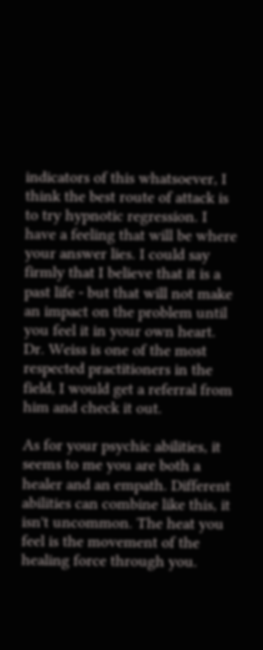indicators of this whatsoever, I think the best route of attack is to try hypnotic regression. I have a feeling that will be where your answer lies. I could say firmly that I believe that it is a past life - but that will not make an impact on the problem until you feel it in your own heart. Dr. Weiss is one of the most respected practitioners in the field, I would get a referral from him and check it out.

As for your psychic abilities, it seems to me you are both a healer and an empath. Different abilities can combine like this, it isn't uncommon. The heat you feel is the movement of the healing force through you.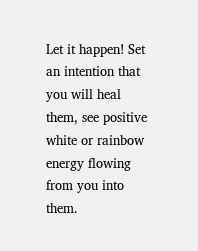Let it happen! Set an intention that you will heal them, see positive white or rainbow energy flowing from you into them.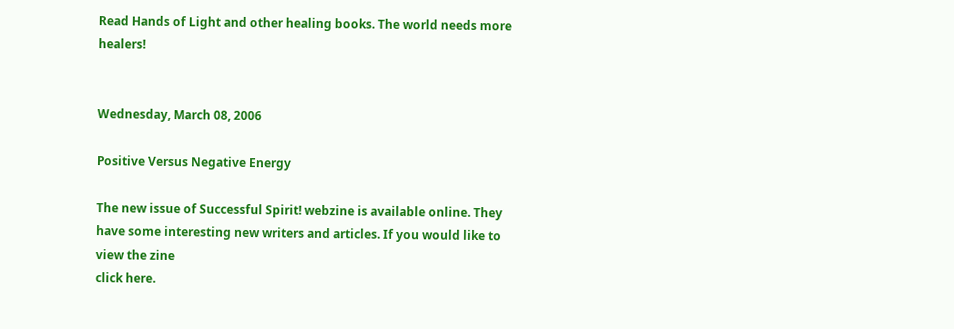Read Hands of Light and other healing books. The world needs more healers!


Wednesday, March 08, 2006

Positive Versus Negative Energy

The new issue of Successful Spirit! webzine is available online. They have some interesting new writers and articles. If you would like to view the zine
click here.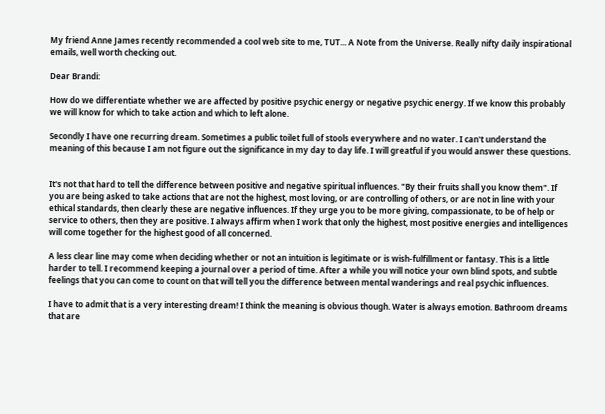My friend Anne James recently recommended a cool web site to me, TUT... A Note from the Universe. Really nifty daily inspirational emails, well worth checking out.

Dear Brandi:

How do we differentiate whether we are affected by positive psychic energy or negative psychic energy. If we know this probably we will know for which to take action and which to left alone.

Secondly I have one recurring dream. Sometimes a public toilet full of stools everywhere and no water. I can't understand the meaning of this because I am not figure out the significance in my day to day life. I will greatful if you would answer these questions.


It's not that hard to tell the difference between positive and negative spiritual influences. "By their fruits shall you know them". If you are being asked to take actions that are not the highest, most loving, or are controlling of others, or are not in line with your ethical standards, then clearly these are negative influences. If they urge you to be more giving, compassionate, to be of help or service to others, then they are positive. I always affirm when I work that only the highest, most positive energies and intelligences will come together for the highest good of all concerned.

A less clear line may come when deciding whether or not an intuition is legitimate or is wish-fulfillment or fantasy. This is a little harder to tell. I recommend keeping a journal over a period of time. After a while you will notice your own blind spots, and subtle feelings that you can come to count on that will tell you the difference between mental wanderings and real psychic influences.

I have to admit that is a very interesting dream! I think the meaning is obvious though. Water is always emotion. Bathroom dreams that are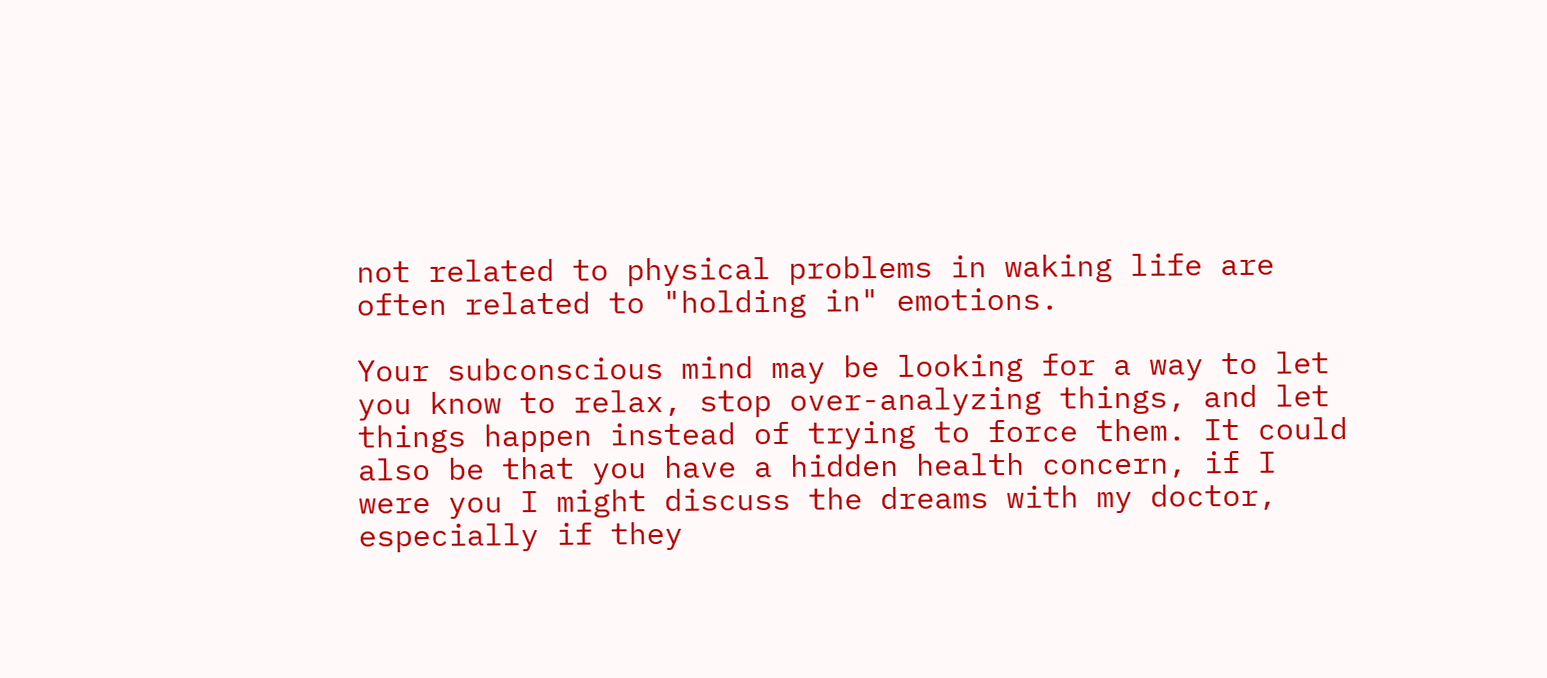not related to physical problems in waking life are often related to "holding in" emotions.

Your subconscious mind may be looking for a way to let you know to relax, stop over-analyzing things, and let things happen instead of trying to force them. It could also be that you have a hidden health concern, if I were you I might discuss the dreams with my doctor, especially if they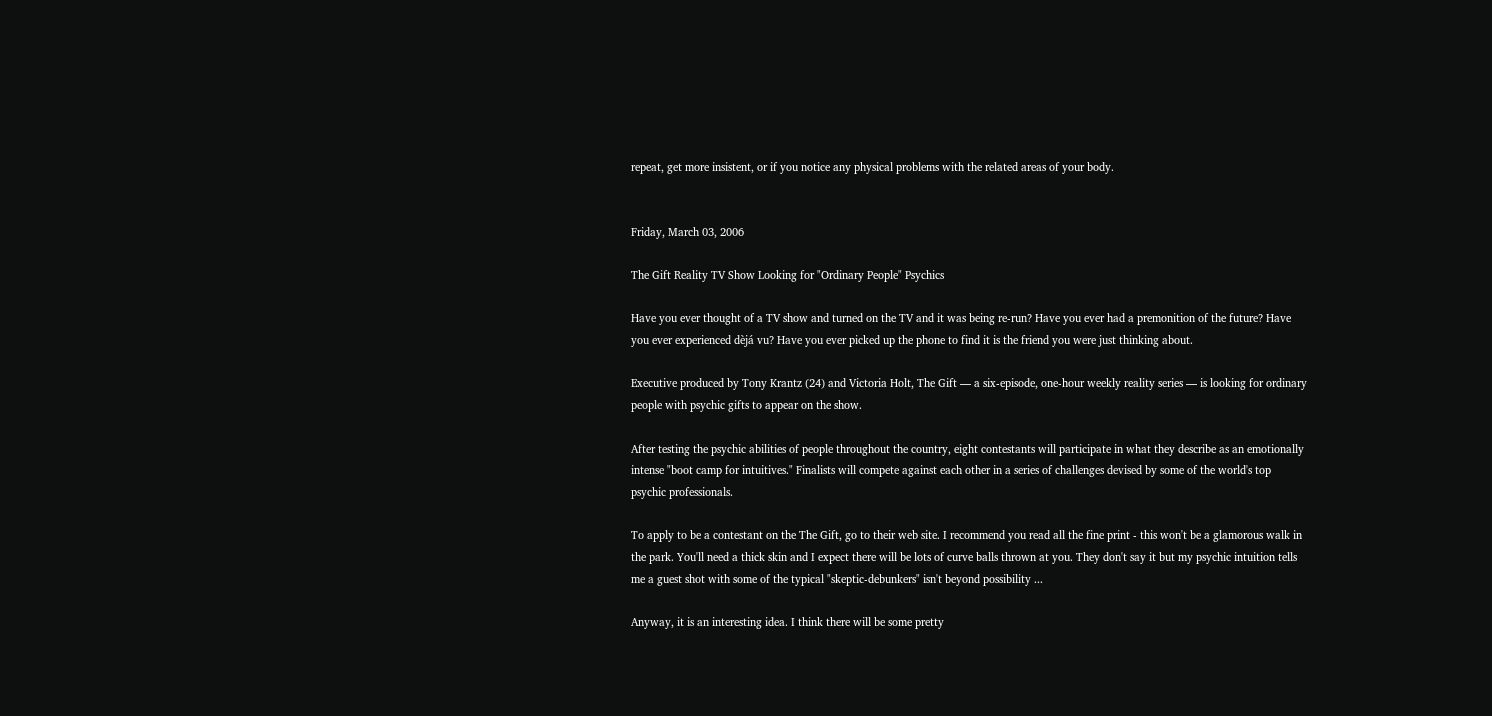repeat, get more insistent, or if you notice any physical problems with the related areas of your body.


Friday, March 03, 2006

The Gift Reality TV Show Looking for "Ordinary People" Psychics

Have you ever thought of a TV show and turned on the TV and it was being re-run? Have you ever had a premonition of the future? Have you ever experienced dèjá vu? Have you ever picked up the phone to find it is the friend you were just thinking about.

Executive produced by Tony Krantz (24) and Victoria Holt, The Gift — a six-episode, one-hour weekly reality series — is looking for ordinary people with psychic gifts to appear on the show.

After testing the psychic abilities of people throughout the country, eight contestants will participate in what they describe as an emotionally intense "boot camp for intuitives." Finalists will compete against each other in a series of challenges devised by some of the world's top psychic professionals.

To apply to be a contestant on the The Gift, go to their web site. I recommend you read all the fine print - this won't be a glamorous walk in the park. You'll need a thick skin and I expect there will be lots of curve balls thrown at you. They don't say it but my psychic intuition tells me a guest shot with some of the typical "skeptic-debunkers" isn't beyond possibility ...

Anyway, it is an interesting idea. I think there will be some pretty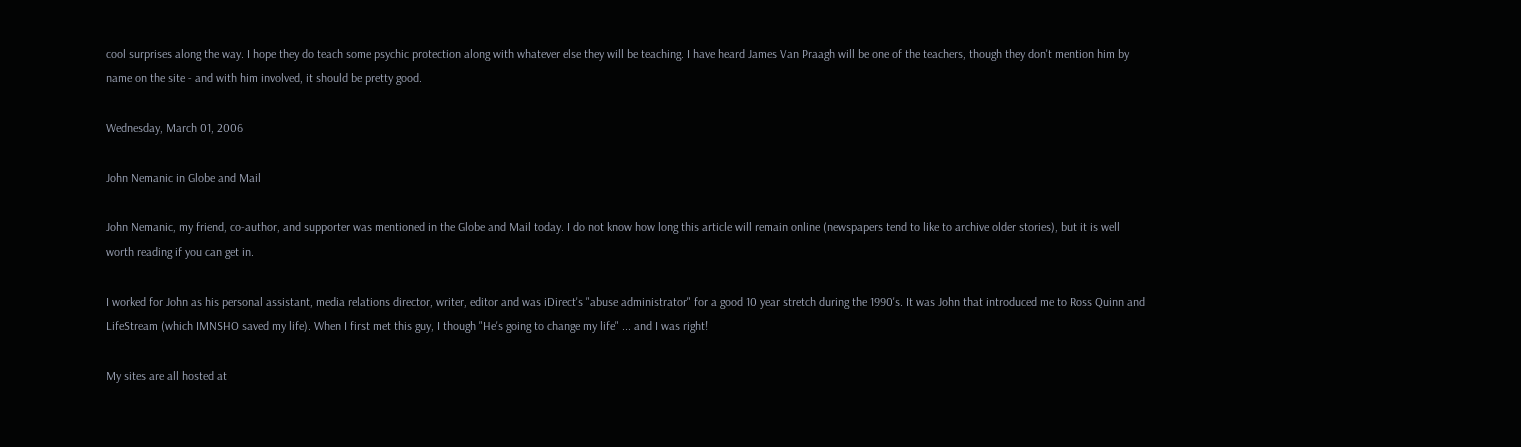cool surprises along the way. I hope they do teach some psychic protection along with whatever else they will be teaching. I have heard James Van Praagh will be one of the teachers, though they don't mention him by name on the site - and with him involved, it should be pretty good.

Wednesday, March 01, 2006

John Nemanic in Globe and Mail

John Nemanic, my friend, co-author, and supporter was mentioned in the Globe and Mail today. I do not know how long this article will remain online (newspapers tend to like to archive older stories), but it is well worth reading if you can get in.

I worked for John as his personal assistant, media relations director, writer, editor and was iDirect's "abuse administrator" for a good 10 year stretch during the 1990's. It was John that introduced me to Ross Quinn and LifeStream (which IMNSHO saved my life). When I first met this guy, I though "He's going to change my life" ... and I was right!

My sites are all hosted at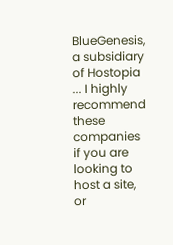BlueGenesis, a subsidiary of Hostopia ... I highly recommend these companies if you are looking to host a site, or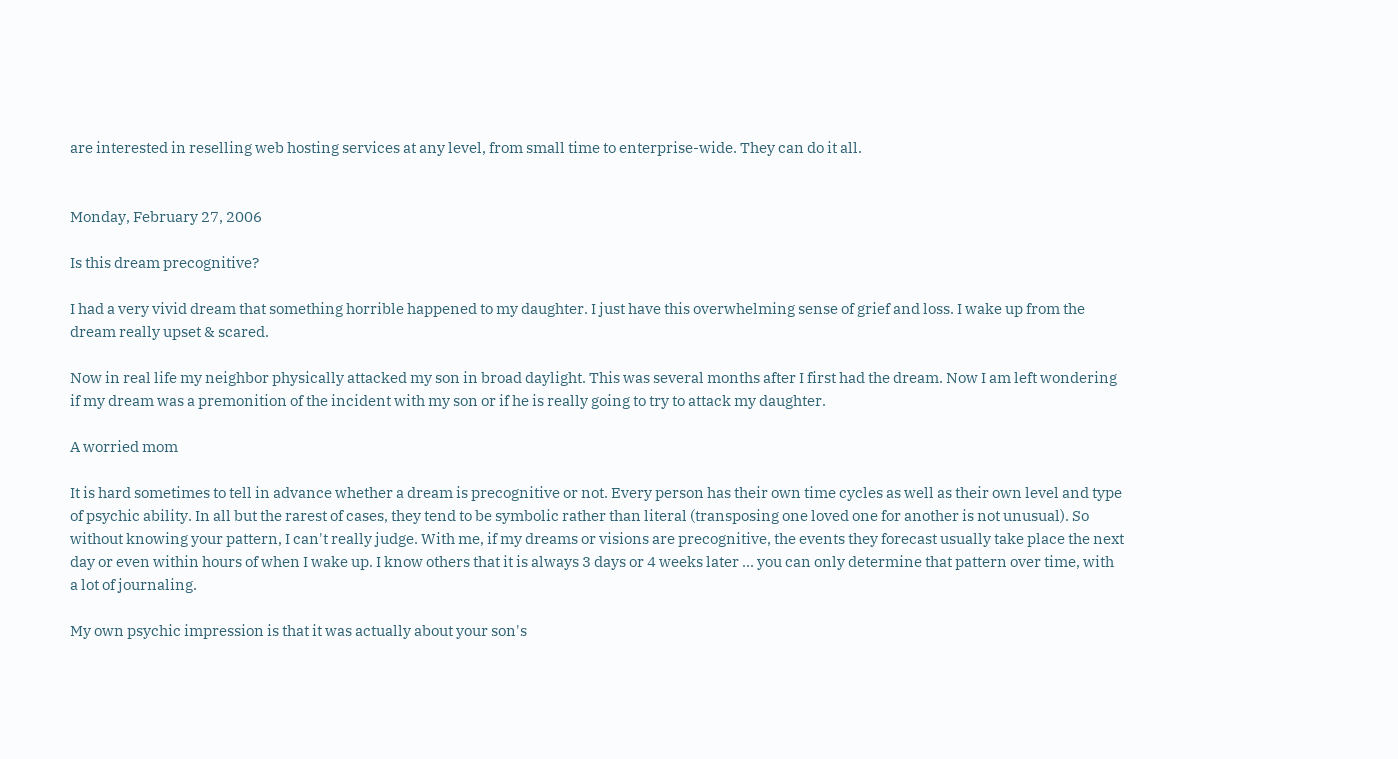are interested in reselling web hosting services at any level, from small time to enterprise-wide. They can do it all.


Monday, February 27, 2006

Is this dream precognitive?

I had a very vivid dream that something horrible happened to my daughter. I just have this overwhelming sense of grief and loss. I wake up from the dream really upset & scared.

Now in real life my neighbor physically attacked my son in broad daylight. This was several months after I first had the dream. Now I am left wondering if my dream was a premonition of the incident with my son or if he is really going to try to attack my daughter.

A worried mom

It is hard sometimes to tell in advance whether a dream is precognitive or not. Every person has their own time cycles as well as their own level and type of psychic ability. In all but the rarest of cases, they tend to be symbolic rather than literal (transposing one loved one for another is not unusual). So without knowing your pattern, I can't really judge. With me, if my dreams or visions are precognitive, the events they forecast usually take place the next day or even within hours of when I wake up. I know others that it is always 3 days or 4 weeks later ... you can only determine that pattern over time, with a lot of journaling.

My own psychic impression is that it was actually about your son's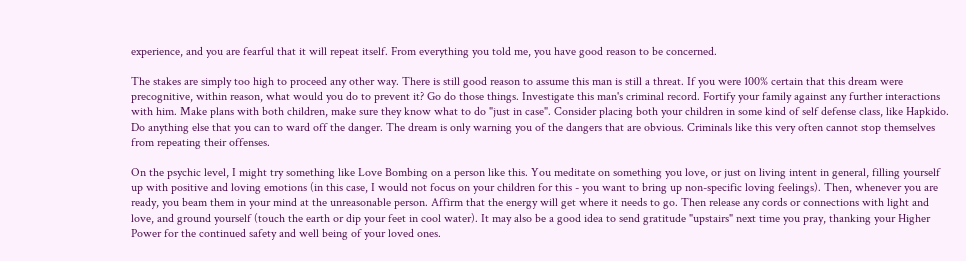experience, and you are fearful that it will repeat itself. From everything you told me, you have good reason to be concerned.

The stakes are simply too high to proceed any other way. There is still good reason to assume this man is still a threat. If you were 100% certain that this dream were precognitive, within reason, what would you do to prevent it? Go do those things. Investigate this man's criminal record. Fortify your family against any further interactions with him. Make plans with both children, make sure they know what to do "just in case". Consider placing both your children in some kind of self defense class, like Hapkido. Do anything else that you can to ward off the danger. The dream is only warning you of the dangers that are obvious. Criminals like this very often cannot stop themselves from repeating their offenses.

On the psychic level, I might try something like Love Bombing on a person like this. You meditate on something you love, or just on living intent in general, filling yourself up with positive and loving emotions (in this case, I would not focus on your children for this - you want to bring up non-specific loving feelings). Then, whenever you are ready, you beam them in your mind at the unreasonable person. Affirm that the energy will get where it needs to go. Then release any cords or connections with light and love, and ground yourself (touch the earth or dip your feet in cool water). It may also be a good idea to send gratitude "upstairs" next time you pray, thanking your Higher Power for the continued safety and well being of your loved ones.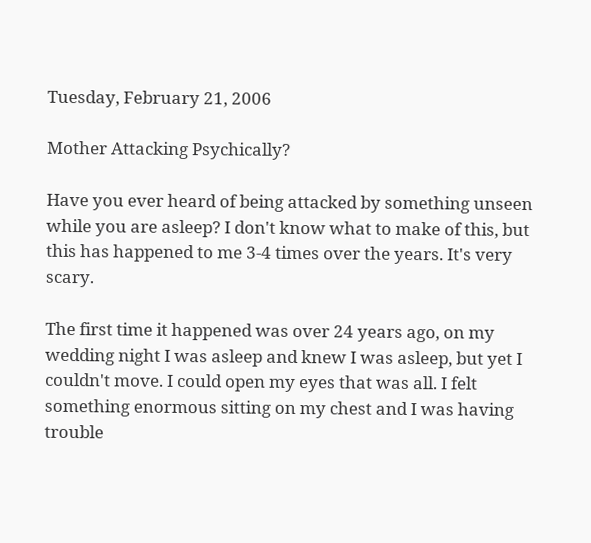Tuesday, February 21, 2006

Mother Attacking Psychically?

Have you ever heard of being attacked by something unseen while you are asleep? I don't know what to make of this, but this has happened to me 3-4 times over the years. It's very scary.

The first time it happened was over 24 years ago, on my wedding night I was asleep and knew I was asleep, but yet I couldn't move. I could open my eyes that was all. I felt something enormous sitting on my chest and I was having trouble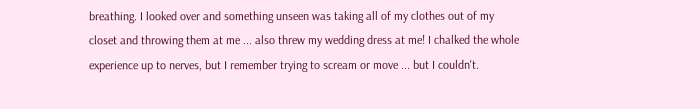breathing. I looked over and something unseen was taking all of my clothes out of my closet and throwing them at me ... also threw my wedding dress at me! I chalked the whole experience up to nerves, but I remember trying to scream or move ... but I couldn't.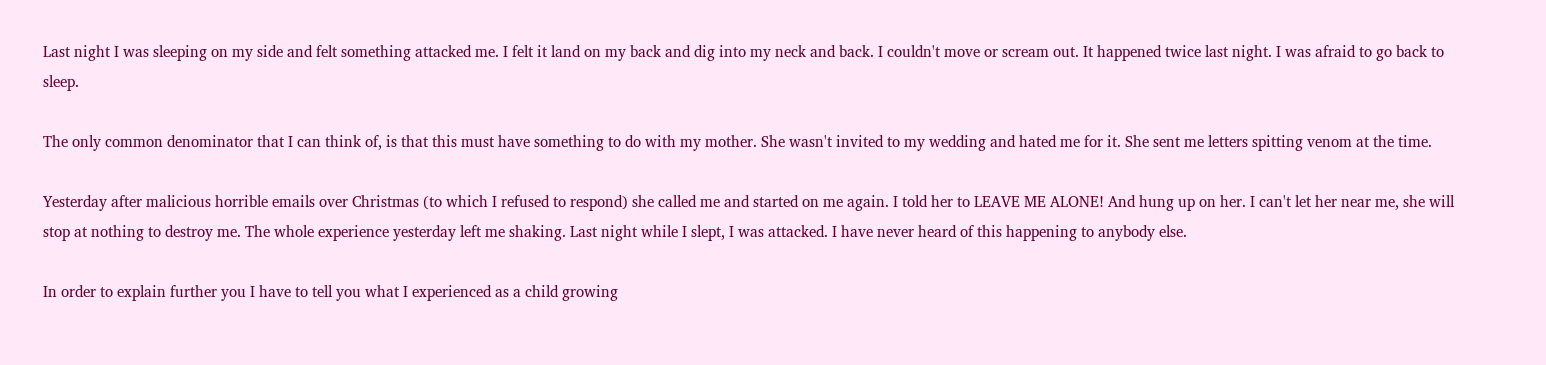Last night I was sleeping on my side and felt something attacked me. I felt it land on my back and dig into my neck and back. I couldn't move or scream out. It happened twice last night. I was afraid to go back to sleep.

The only common denominator that I can think of, is that this must have something to do with my mother. She wasn't invited to my wedding and hated me for it. She sent me letters spitting venom at the time.

Yesterday after malicious horrible emails over Christmas (to which I refused to respond) she called me and started on me again. I told her to LEAVE ME ALONE! And hung up on her. I can't let her near me, she will stop at nothing to destroy me. The whole experience yesterday left me shaking. Last night while I slept, I was attacked. I have never heard of this happening to anybody else.

In order to explain further you I have to tell you what I experienced as a child growing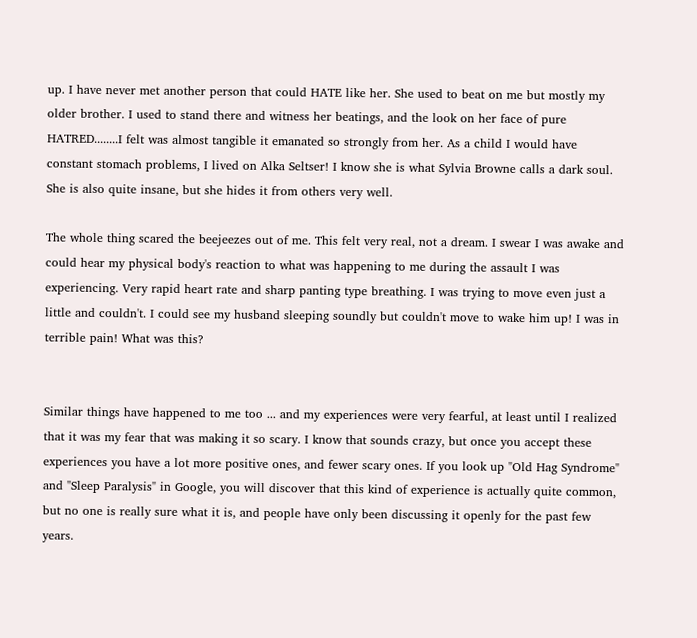up. I have never met another person that could HATE like her. She used to beat on me but mostly my older brother. I used to stand there and witness her beatings, and the look on her face of pure HATRED........I felt was almost tangible it emanated so strongly from her. As a child I would have constant stomach problems, I lived on Alka Seltser! I know she is what Sylvia Browne calls a dark soul. She is also quite insane, but she hides it from others very well.

The whole thing scared the beejeezes out of me. This felt very real, not a dream. I swear I was awake and could hear my physical body's reaction to what was happening to me during the assault I was experiencing. Very rapid heart rate and sharp panting type breathing. I was trying to move even just a little and couldn't. I could see my husband sleeping soundly but couldn't move to wake him up! I was in terrible pain! What was this?


Similar things have happened to me too ... and my experiences were very fearful, at least until I realized that it was my fear that was making it so scary. I know that sounds crazy, but once you accept these experiences you have a lot more positive ones, and fewer scary ones. If you look up "Old Hag Syndrome" and "Sleep Paralysis" in Google, you will discover that this kind of experience is actually quite common, but no one is really sure what it is, and people have only been discussing it openly for the past few years.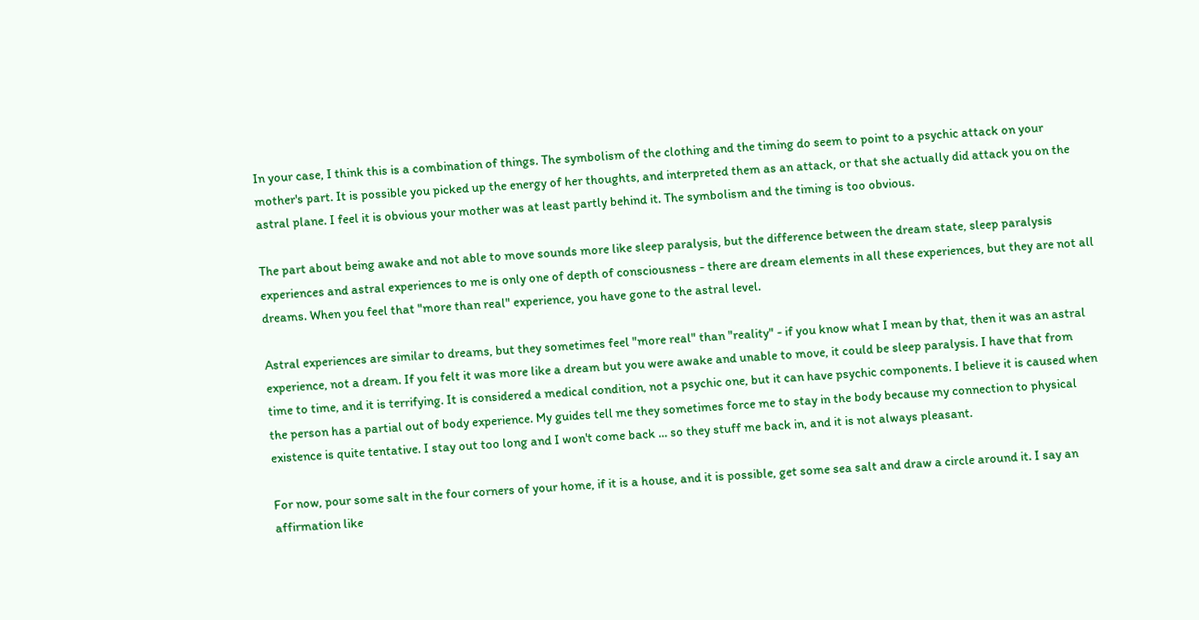In your case, I think this is a combination of things. The symbolism of the clothing and the timing do seem to point to a psychic attack on your mother's part. It is possible you picked up the energy of her thoughts, and interpreted them as an attack, or that she actually did attack you on the astral plane. I feel it is obvious your mother was at least partly behind it. The symbolism and the timing is too obvious.

The part about being awake and not able to move sounds more like sleep paralysis, but the difference between the dream state, sleep paralysis experiences and astral experiences to me is only one of depth of consciousness - there are dream elements in all these experiences, but they are not all dreams. When you feel that "more than real" experience, you have gone to the astral level.

Astral experiences are similar to dreams, but they sometimes feel "more real" than "reality" - if you know what I mean by that, then it was an astral experience, not a dream. If you felt it was more like a dream but you were awake and unable to move, it could be sleep paralysis. I have that from time to time, and it is terrifying. It is considered a medical condition, not a psychic one, but it can have psychic components. I believe it is caused when the person has a partial out of body experience. My guides tell me they sometimes force me to stay in the body because my connection to physical existence is quite tentative. I stay out too long and I won't come back ... so they stuff me back in, and it is not always pleasant.

For now, pour some salt in the four corners of your home, if it is a house, and it is possible, get some sea salt and draw a circle around it. I say an affirmation like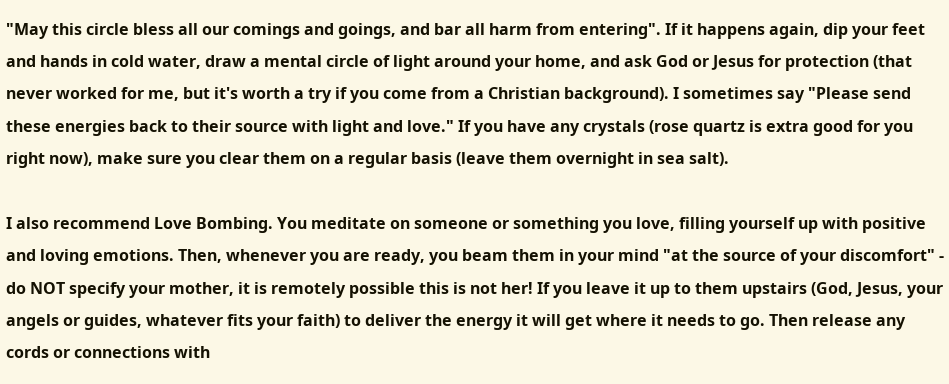"May this circle bless all our comings and goings, and bar all harm from entering". If it happens again, dip your feet and hands in cold water, draw a mental circle of light around your home, and ask God or Jesus for protection (that never worked for me, but it's worth a try if you come from a Christian background). I sometimes say "Please send these energies back to their source with light and love." If you have any crystals (rose quartz is extra good for you right now), make sure you clear them on a regular basis (leave them overnight in sea salt).

I also recommend Love Bombing. You meditate on someone or something you love, filling yourself up with positive and loving emotions. Then, whenever you are ready, you beam them in your mind "at the source of your discomfort" - do NOT specify your mother, it is remotely possible this is not her! If you leave it up to them upstairs (God, Jesus, your angels or guides, whatever fits your faith) to deliver the energy it will get where it needs to go. Then release any cords or connections with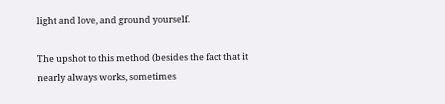light and love, and ground yourself.

The upshot to this method (besides the fact that it nearly always works, sometimes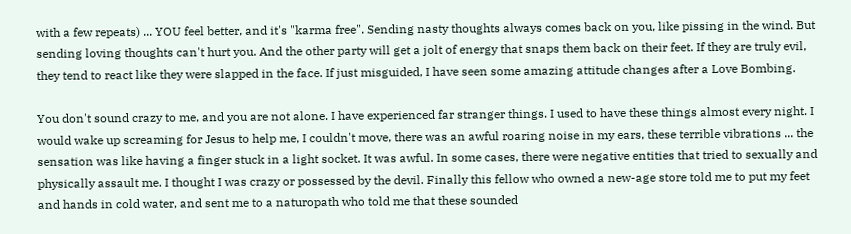with a few repeats) ... YOU feel better, and it's "karma free". Sending nasty thoughts always comes back on you, like pissing in the wind. But sending loving thoughts can't hurt you. And the other party will get a jolt of energy that snaps them back on their feet. If they are truly evil, they tend to react like they were slapped in the face. If just misguided, I have seen some amazing attitude changes after a Love Bombing.

You don't sound crazy to me, and you are not alone. I have experienced far stranger things. I used to have these things almost every night. I would wake up screaming for Jesus to help me, I couldn't move, there was an awful roaring noise in my ears, these terrible vibrations ... the sensation was like having a finger stuck in a light socket. It was awful. In some cases, there were negative entities that tried to sexually and physically assault me. I thought I was crazy or possessed by the devil. Finally this fellow who owned a new-age store told me to put my feet and hands in cold water, and sent me to a naturopath who told me that these sounded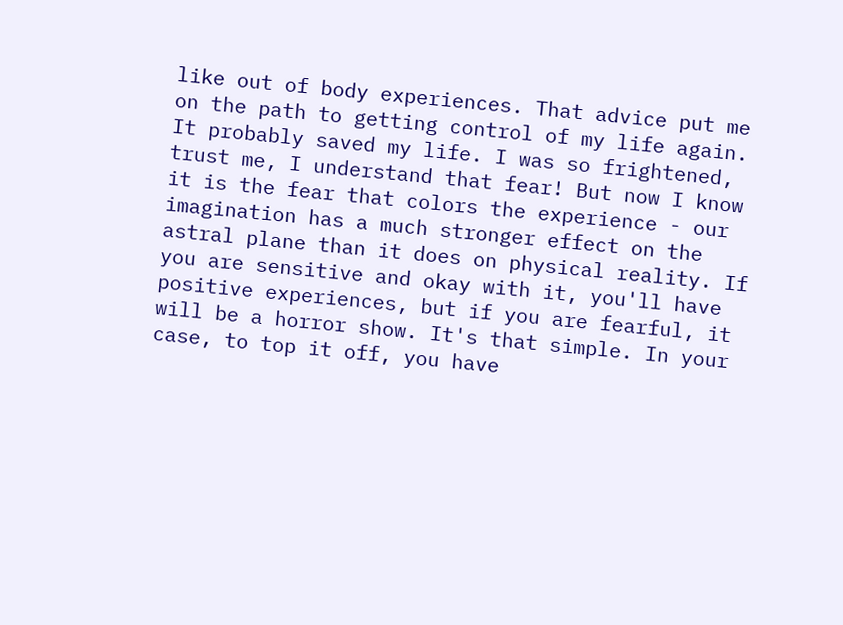like out of body experiences. That advice put me on the path to getting control of my life again. It probably saved my life. I was so frightened, trust me, I understand that fear! But now I know it is the fear that colors the experience - our imagination has a much stronger effect on the astral plane than it does on physical reality. If you are sensitive and okay with it, you'll have positive experiences, but if you are fearful, it will be a horror show. It's that simple. In your case, to top it off, you have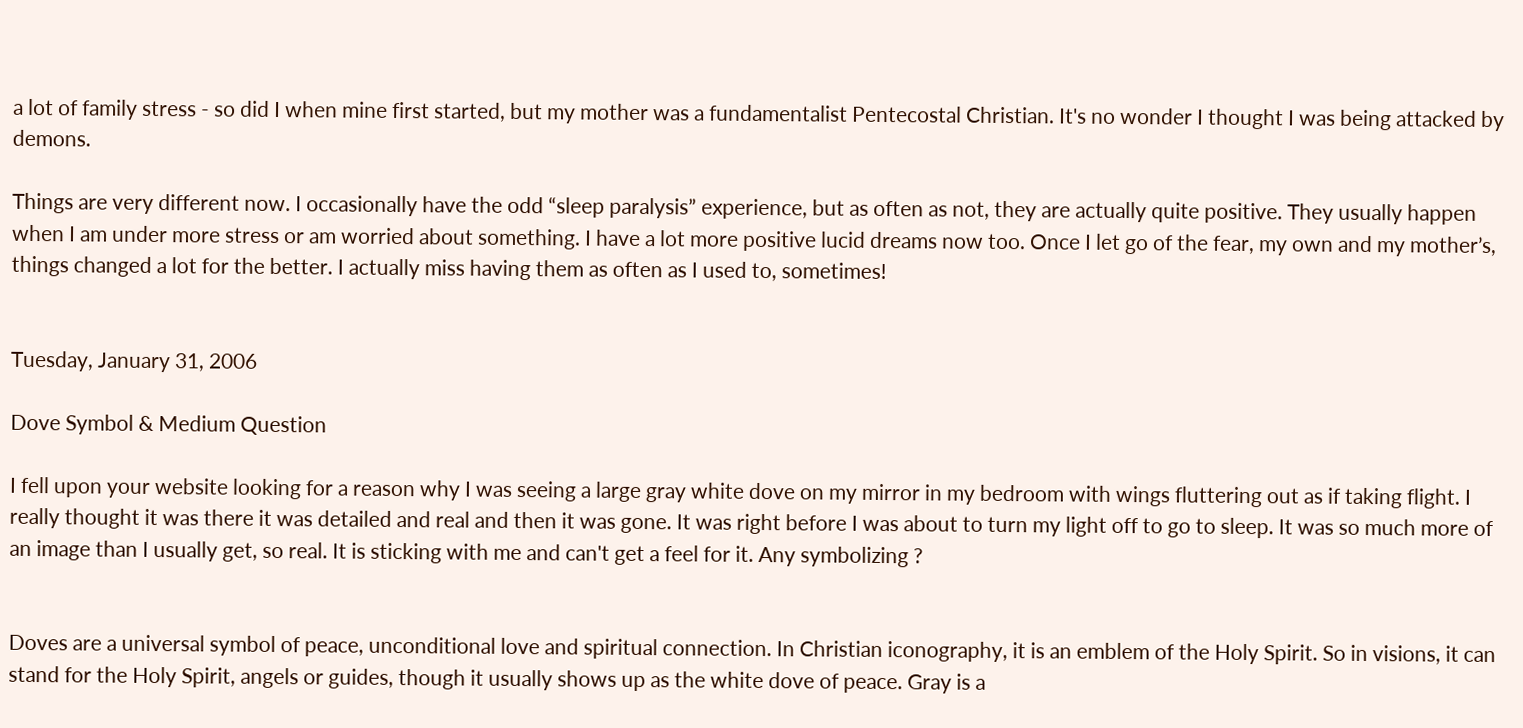a lot of family stress - so did I when mine first started, but my mother was a fundamentalist Pentecostal Christian. It's no wonder I thought I was being attacked by demons.

Things are very different now. I occasionally have the odd “sleep paralysis” experience, but as often as not, they are actually quite positive. They usually happen when I am under more stress or am worried about something. I have a lot more positive lucid dreams now too. Once I let go of the fear, my own and my mother’s, things changed a lot for the better. I actually miss having them as often as I used to, sometimes!


Tuesday, January 31, 2006

Dove Symbol & Medium Question

I fell upon your website looking for a reason why I was seeing a large gray white dove on my mirror in my bedroom with wings fluttering out as if taking flight. I really thought it was there it was detailed and real and then it was gone. It was right before I was about to turn my light off to go to sleep. It was so much more of an image than I usually get, so real. It is sticking with me and can't get a feel for it. Any symbolizing ?


Doves are a universal symbol of peace, unconditional love and spiritual connection. In Christian iconography, it is an emblem of the Holy Spirit. So in visions, it can stand for the Holy Spirit, angels or guides, though it usually shows up as the white dove of peace. Gray is a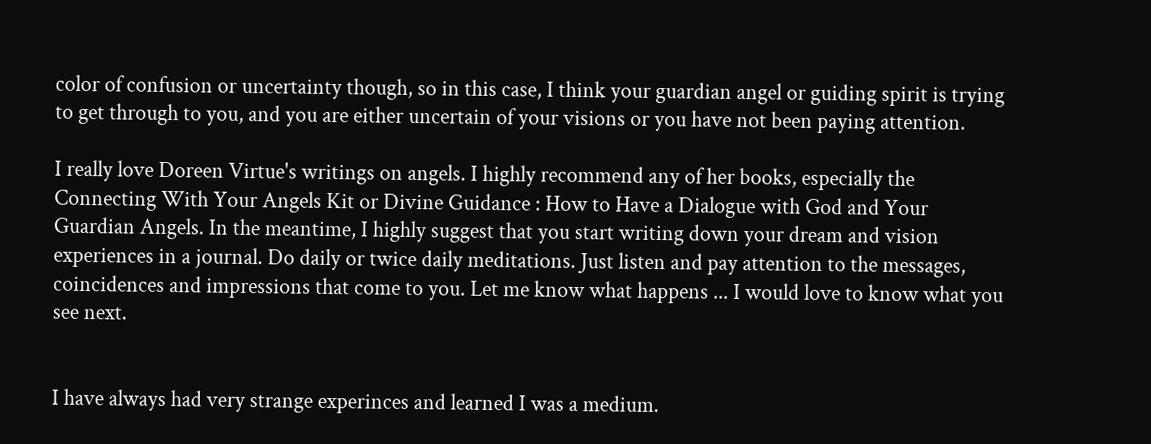color of confusion or uncertainty though, so in this case, I think your guardian angel or guiding spirit is trying to get through to you, and you are either uncertain of your visions or you have not been paying attention.

I really love Doreen Virtue's writings on angels. I highly recommend any of her books, especially the Connecting With Your Angels Kit or Divine Guidance : How to Have a Dialogue with God and Your Guardian Angels. In the meantime, I highly suggest that you start writing down your dream and vision experiences in a journal. Do daily or twice daily meditations. Just listen and pay attention to the messages, coincidences and impressions that come to you. Let me know what happens ... I would love to know what you see next.


I have always had very strange experinces and learned I was a medium.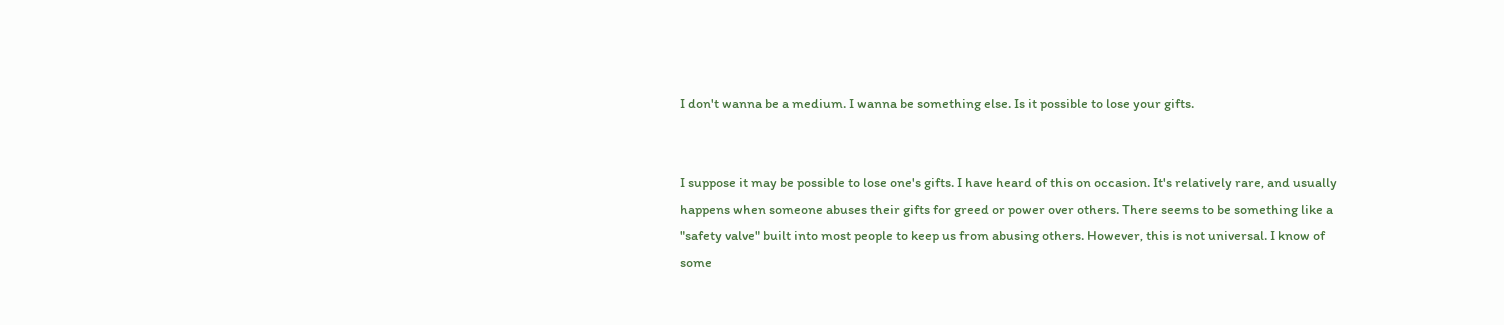I don't wanna be a medium. I wanna be something else. Is it possible to lose your gifts.


I suppose it may be possible to lose one's gifts. I have heard of this on occasion. It's relatively rare, and usually happens when someone abuses their gifts for greed or power over others. There seems to be something like a "safety valve" built into most people to keep us from abusing others. However, this is not universal. I know of some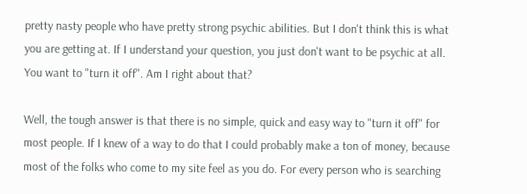pretty nasty people who have pretty strong psychic abilities. But I don't think this is what you are getting at. If I understand your question, you just don't want to be psychic at all. You want to "turn it off". Am I right about that?

Well, the tough answer is that there is no simple, quick and easy way to "turn it off" for most people. If I knew of a way to do that I could probably make a ton of money, because most of the folks who come to my site feel as you do. For every person who is searching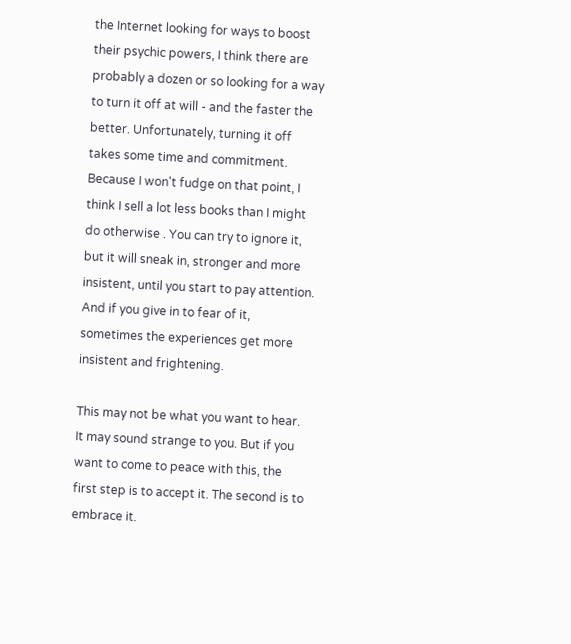the Internet looking for ways to boost their psychic powers, I think there are probably a dozen or so looking for a way to turn it off at will - and the faster the better. Unfortunately, turning it off takes some time and commitment. Because I won't fudge on that point, I think I sell a lot less books than I might do otherwise . You can try to ignore it, but it will sneak in, stronger and more insistent, until you start to pay attention. And if you give in to fear of it, sometimes the experiences get more insistent and frightening.

This may not be what you want to hear. It may sound strange to you. But if you want to come to peace with this, the first step is to accept it. The second is to embrace it.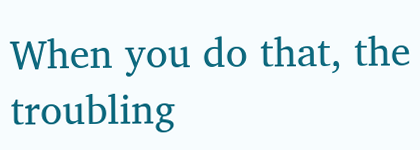When you do that, the troubling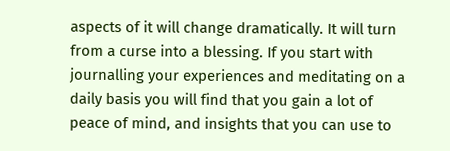aspects of it will change dramatically. It will turn from a curse into a blessing. If you start with journalling your experiences and meditating on a daily basis you will find that you gain a lot of peace of mind, and insights that you can use to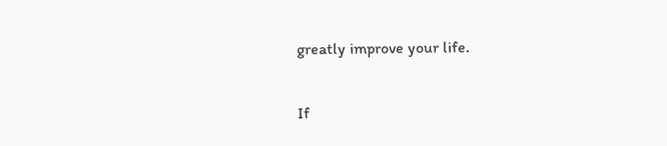greatly improve your life.

If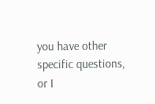you have other specific questions, or I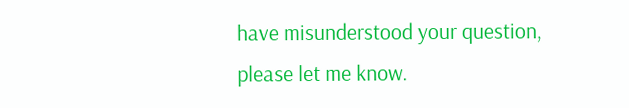have misunderstood your question, please let me know.